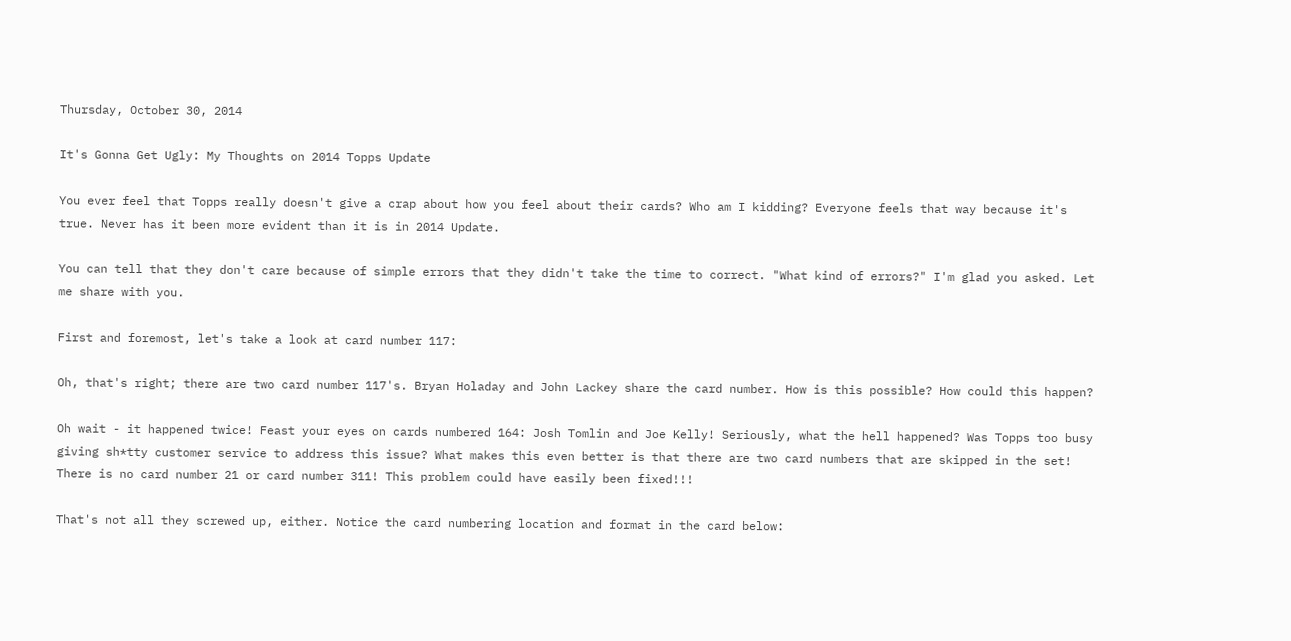Thursday, October 30, 2014

It's Gonna Get Ugly: My Thoughts on 2014 Topps Update

You ever feel that Topps really doesn't give a crap about how you feel about their cards? Who am I kidding? Everyone feels that way because it's true. Never has it been more evident than it is in 2014 Update.

You can tell that they don't care because of simple errors that they didn't take the time to correct. "What kind of errors?" I'm glad you asked. Let me share with you.

First and foremost, let's take a look at card number 117:

Oh, that's right; there are two card number 117's. Bryan Holaday and John Lackey share the card number. How is this possible? How could this happen?

Oh wait - it happened twice! Feast your eyes on cards numbered 164: Josh Tomlin and Joe Kelly! Seriously, what the hell happened? Was Topps too busy giving sh*tty customer service to address this issue? What makes this even better is that there are two card numbers that are skipped in the set! There is no card number 21 or card number 311! This problem could have easily been fixed!!!

That's not all they screwed up, either. Notice the card numbering location and format in the card below: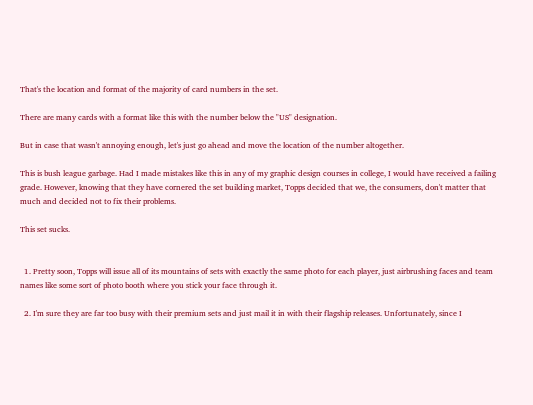That's the location and format of the majority of card numbers in the set.

There are many cards with a format like this with the number below the "US" designation.

But in case that wasn't annoying enough, let's just go ahead and move the location of the number altogether.

This is bush league garbage. Had I made mistakes like this in any of my graphic design courses in college, I would have received a failing grade. However, knowing that they have cornered the set building market, Topps decided that we, the consumers, don't matter that much and decided not to fix their problems.

This set sucks.


  1. Pretty soon, Topps will issue all of its mountains of sets with exactly the same photo for each player, just airbrushing faces and team names like some sort of photo booth where you stick your face through it.

  2. I'm sure they are far too busy with their premium sets and just mail it in with their flagship releases. Unfortunately, since I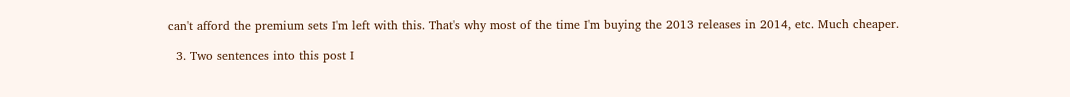can't afford the premium sets I'm left with this. That's why most of the time I'm buying the 2013 releases in 2014, etc. Much cheaper.

  3. Two sentences into this post I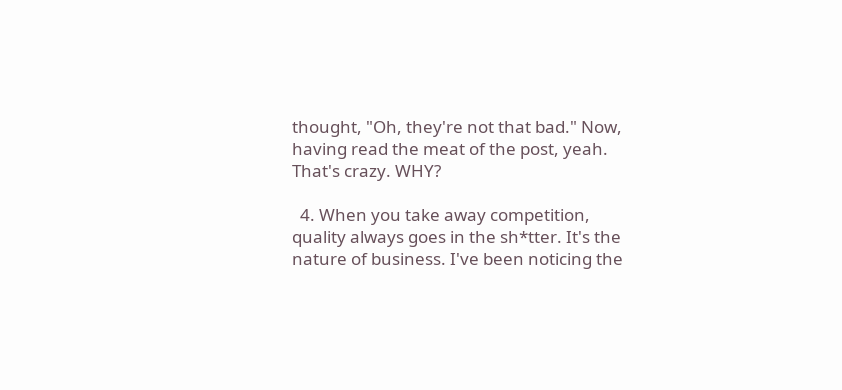thought, "Oh, they're not that bad." Now, having read the meat of the post, yeah. That's crazy. WHY?

  4. When you take away competition, quality always goes in the sh*tter. It's the nature of business. I've been noticing the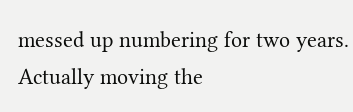messed up numbering for two years. Actually moving the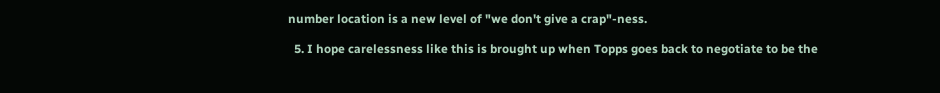number location is a new level of "we don't give a crap"-ness.

  5. I hope carelessness like this is brought up when Topps goes back to negotiate to be the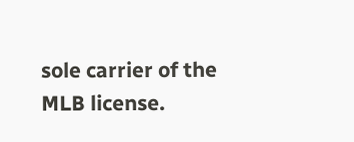sole carrier of the MLB license.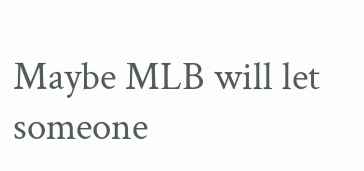Maybe MLB will let someone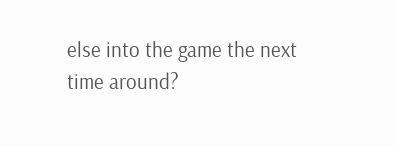else into the game the next time around?